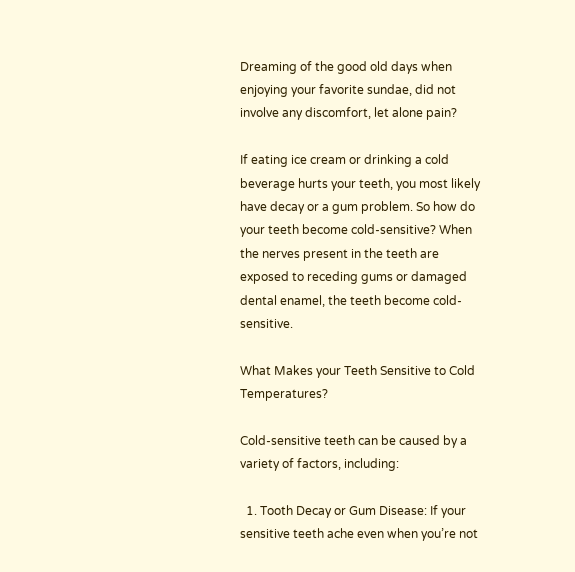Dreaming of the good old days when enjoying your favorite sundae, did not involve any discomfort, let alone pain?

If eating ice cream or drinking a cold beverage hurts your teeth, you most likely have decay or a gum problem. So how do your teeth become cold-sensitive? When the nerves present in the teeth are exposed to receding gums or damaged dental enamel, the teeth become cold-sensitive.

What Makes your Teeth Sensitive to Cold Temperatures?

Cold-sensitive teeth can be caused by a variety of factors, including:

  1. Tooth Decay or Gum Disease: If your sensitive teeth ache even when you’re not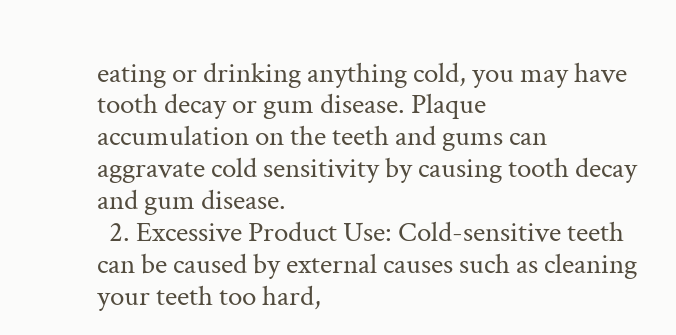eating or drinking anything cold, you may have tooth decay or gum disease. Plaque accumulation on the teeth and gums can aggravate cold sensitivity by causing tooth decay and gum disease.
  2. Excessive Product Use: Cold-sensitive teeth can be caused by external causes such as cleaning your teeth too hard,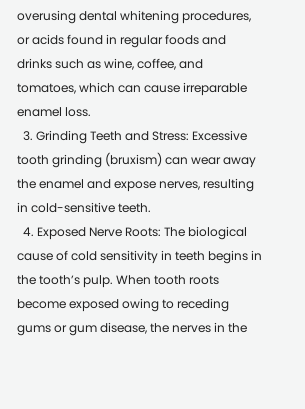overusing dental whitening procedures, or acids found in regular foods and drinks such as wine, coffee, and tomatoes, which can cause irreparable enamel loss.
  3. Grinding Teeth and Stress: Excessive tooth grinding (bruxism) can wear away the enamel and expose nerves, resulting in cold-sensitive teeth.
  4. Exposed Nerve Roots: The biological cause of cold sensitivity in teeth begins in the tooth’s pulp. When tooth roots become exposed owing to receding gums or gum disease, the nerves in the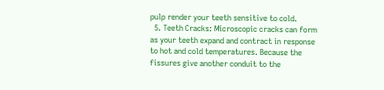pulp render your teeth sensitive to cold.
  5. Teeth Cracks: Microscopic cracks can form as your teeth expand and contract in response to hot and cold temperatures. Because the fissures give another conduit to the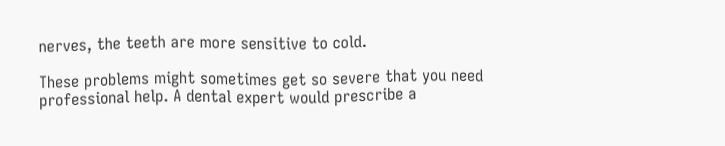nerves, the teeth are more sensitive to cold.

These problems might sometimes get so severe that you need professional help. A dental expert would prescribe a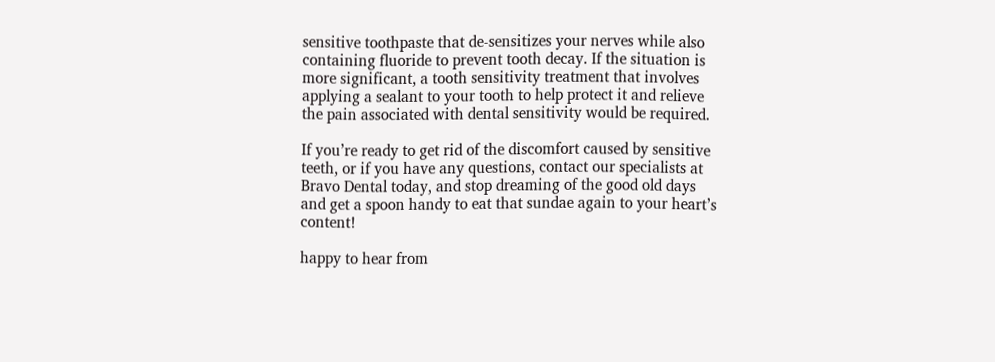sensitive toothpaste that de-sensitizes your nerves while also containing fluoride to prevent tooth decay. If the situation is more significant, a tooth sensitivity treatment that involves applying a sealant to your tooth to help protect it and relieve the pain associated with dental sensitivity would be required.

If you’re ready to get rid of the discomfort caused by sensitive teeth, or if you have any questions, contact our specialists at Bravo Dental today, and stop dreaming of the good old days and get a spoon handy to eat that sundae again to your heart’s content!

happy to hear from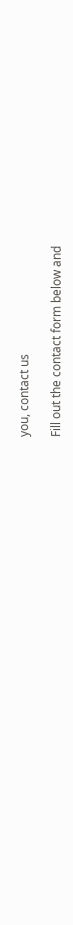you, contact us

Fill out the contact form below and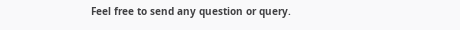Feel free to send any question or query.